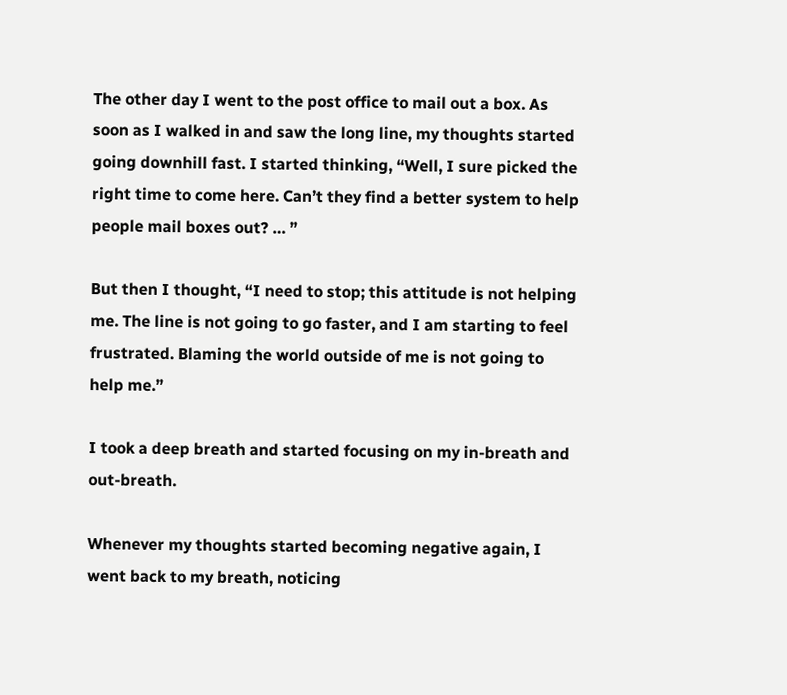The other day I went to the post office to mail out a box. As soon as I walked in and saw the long line, my thoughts started going downhill fast. I started thinking, “Well, I sure picked the right time to come here. Can’t they find a better system to help people mail boxes out? … ”

But then I thought, “I need to stop; this attitude is not helping me. The line is not going to go faster, and I am starting to feel frustrated. Blaming the world outside of me is not going to help me.”

I took a deep breath and started focusing on my in-breath and out-breath.

Whenever my thoughts started becoming negative again, I went back to my breath, noticing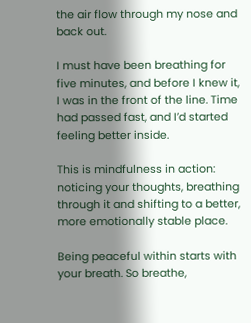the air flow through my nose and back out.

I must have been breathing for five minutes, and before I knew it, I was in the front of the line. Time had passed fast, and I’d started feeling better inside.

This is mindfulness in action: noticing your thoughts, breathing through it and shifting to a better, more emotionally stable place.

Being peaceful within starts with your breath. So breathe,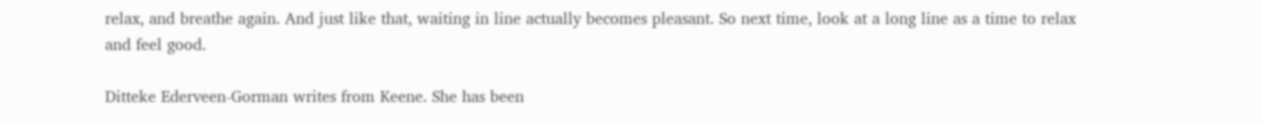relax, and breathe again. And just like that, waiting in line actually becomes pleasant. So next time, look at a long line as a time to relax and feel good.

Ditteke Ederveen-Gorman writes from Keene. She has been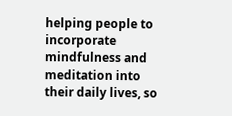helping people to incorporate mindfulness and meditation into their daily lives, so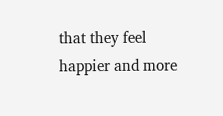that they feel happier and more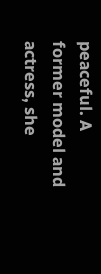peaceful. A former model and actress, she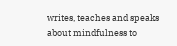writes, teaches and speaks about mindfulness to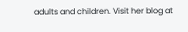adults and children. Visit her blog at